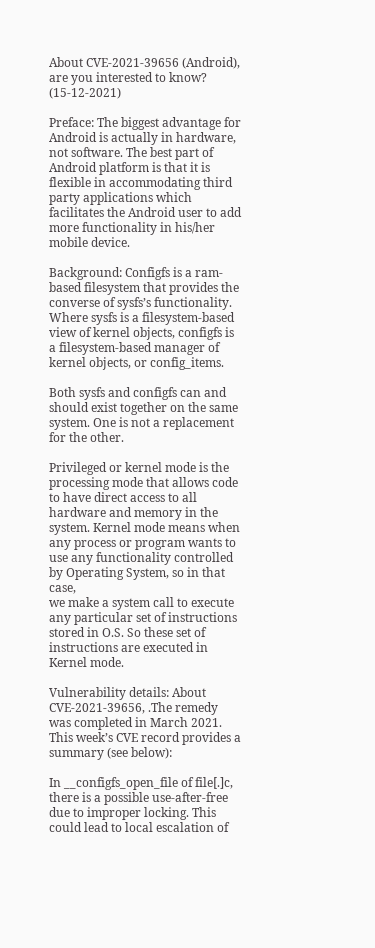About CVE-2021-39656 (Android), are you interested to know? (15-12-2021)

Preface: The biggest advantage for Android is actually in hardware, not software. The best part of Android platform is that it is flexible in accommodating third party applications which facilitates the Android user to add more functionality in his/her mobile device.

Background: Configfs is a ram-based filesystem that provides the converse of sysfs’s functionality. Where sysfs is a filesystem-based view of kernel objects, configfs is a filesystem-based manager of kernel objects, or config_items.

Both sysfs and configfs can and should exist together on the same system. One is not a replacement for the other.

Privileged or kernel mode is the processing mode that allows code to have direct access to all hardware and memory in the system. Kernel mode means when any process or program wants to use any functionality controlled by Operating System, so in that case,
we make a system call to execute any particular set of instructions stored in O.S. So these set of instructions are executed in Kernel mode.

Vulnerability details: About CVE-2021-39656, .The remedy was completed in March 2021. This week’s CVE record provides a summary (see below):

In __configfs_open_file of file[.]c, there is a possible use-after-free due to improper locking. This could lead to local escalation of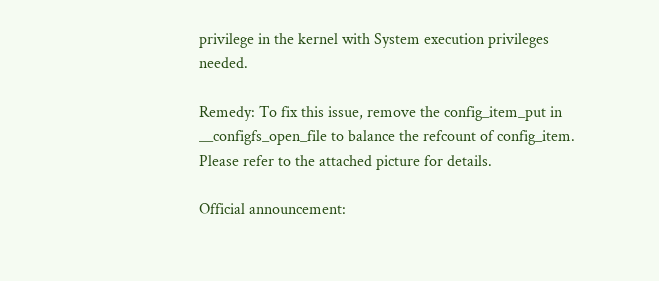privilege in the kernel with System execution privileges needed.

Remedy: To fix this issue, remove the config_item_put in __configfs_open_file to balance the refcount of config_item. Please refer to the attached picture for details.

Official announcement: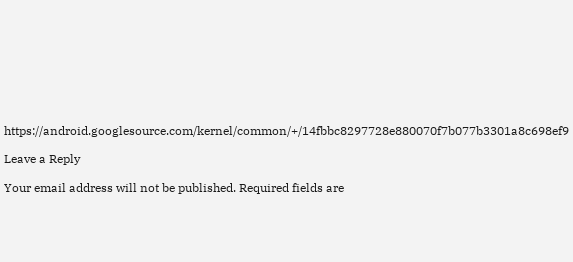https://android.googlesource.com/kernel/common/+/14fbbc8297728e880070f7b077b3301a8c698ef9

Leave a Reply

Your email address will not be published. Required fields are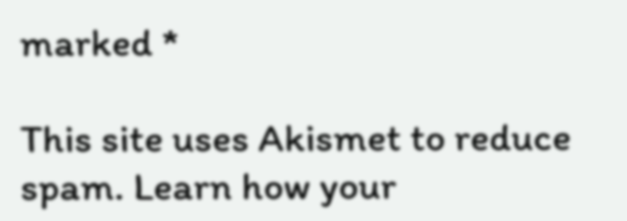marked *

This site uses Akismet to reduce spam. Learn how your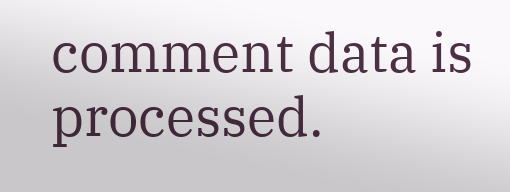comment data is processed.